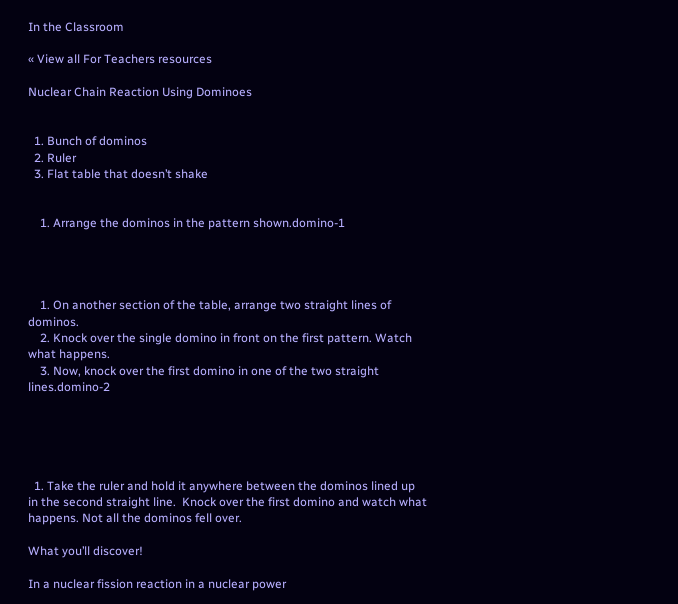In the Classroom

« View all For Teachers resources

Nuclear Chain Reaction Using Dominoes


  1. Bunch of dominos
  2. Ruler
  3. Flat table that doesn’t shake


    1. Arrange the dominos in the pattern shown.domino-1




    1. On another section of the table, arrange two straight lines of dominos.
    2. Knock over the single domino in front on the first pattern. Watch what happens.
    3. Now, knock over the first domino in one of the two straight lines.domino-2





  1. Take the ruler and hold it anywhere between the dominos lined up in the second straight line.  Knock over the first domino and watch what happens. Not all the dominos fell over.

What you’ll discover!

In a nuclear fission reaction in a nuclear power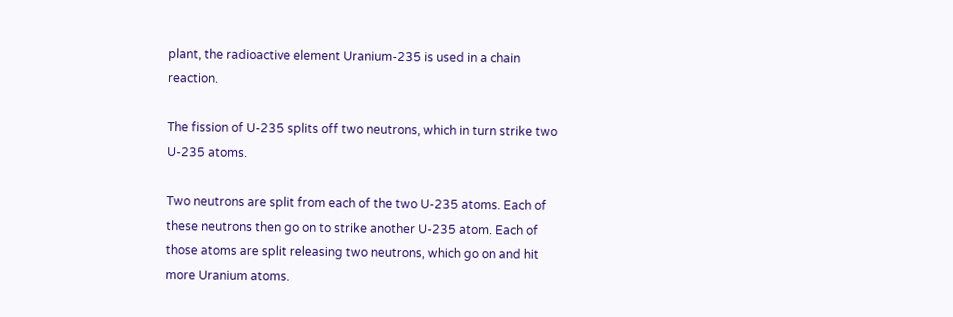plant, the radioactive element Uranium-235 is used in a chain reaction.

The fission of U-235 splits off two neutrons, which in turn strike two U-235 atoms.

Two neutrons are split from each of the two U-235 atoms. Each of these neutrons then go on to strike another U-235 atom. Each of those atoms are split releasing two neutrons, which go on and hit more Uranium atoms.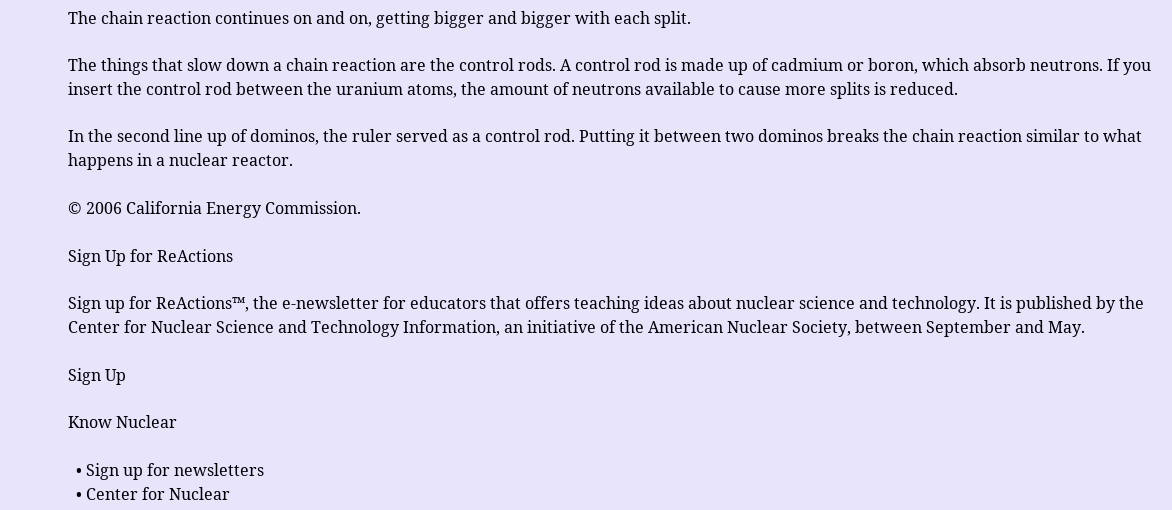The chain reaction continues on and on, getting bigger and bigger with each split.

The things that slow down a chain reaction are the control rods. A control rod is made up of cadmium or boron, which absorb neutrons. If you insert the control rod between the uranium atoms, the amount of neutrons available to cause more splits is reduced.

In the second line up of dominos, the ruler served as a control rod. Putting it between two dominos breaks the chain reaction similar to what happens in a nuclear reactor.

© 2006 California Energy Commission.

Sign Up for ReActions

Sign up for ReActions™, the e-newsletter for educators that offers teaching ideas about nuclear science and technology. It is published by the Center for Nuclear Science and Technology Information, an initiative of the American Nuclear Society, between September and May.

Sign Up

Know Nuclear

  • Sign up for newsletters
  • Center for Nuclear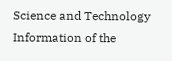Science and Technology Information of the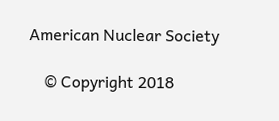American Nuclear Society

    © Copyright 2018